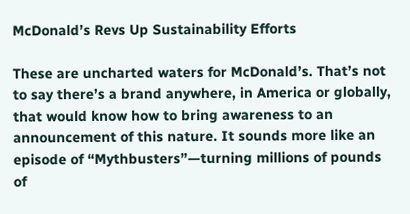McDonald’s Revs Up Sustainability Efforts

These are uncharted waters for McDonald’s. That’s not to say there’s a brand anywhere, in America or globally, that would know how to bring awareness to an announcement of this nature. It sounds more like an episode of “Mythbusters”—turning millions of pounds of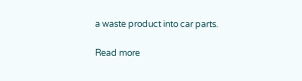a waste product into car parts.

Read more